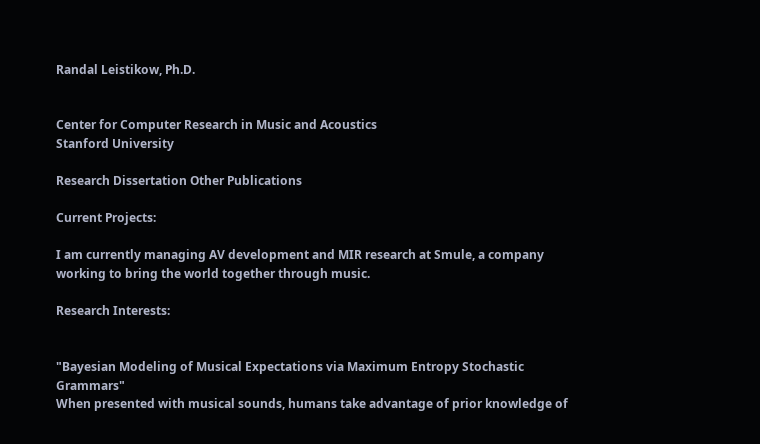Randal Leistikow, Ph.D.


Center for Computer Research in Music and Acoustics
Stanford University

Research Dissertation Other Publications

Current Projects:

I am currently managing AV development and MIR research at Smule, a company working to bring the world together through music.

Research Interests:


"Bayesian Modeling of Musical Expectations via Maximum Entropy Stochastic Grammars"
When presented with musical sounds, humans take advantage of prior knowledge of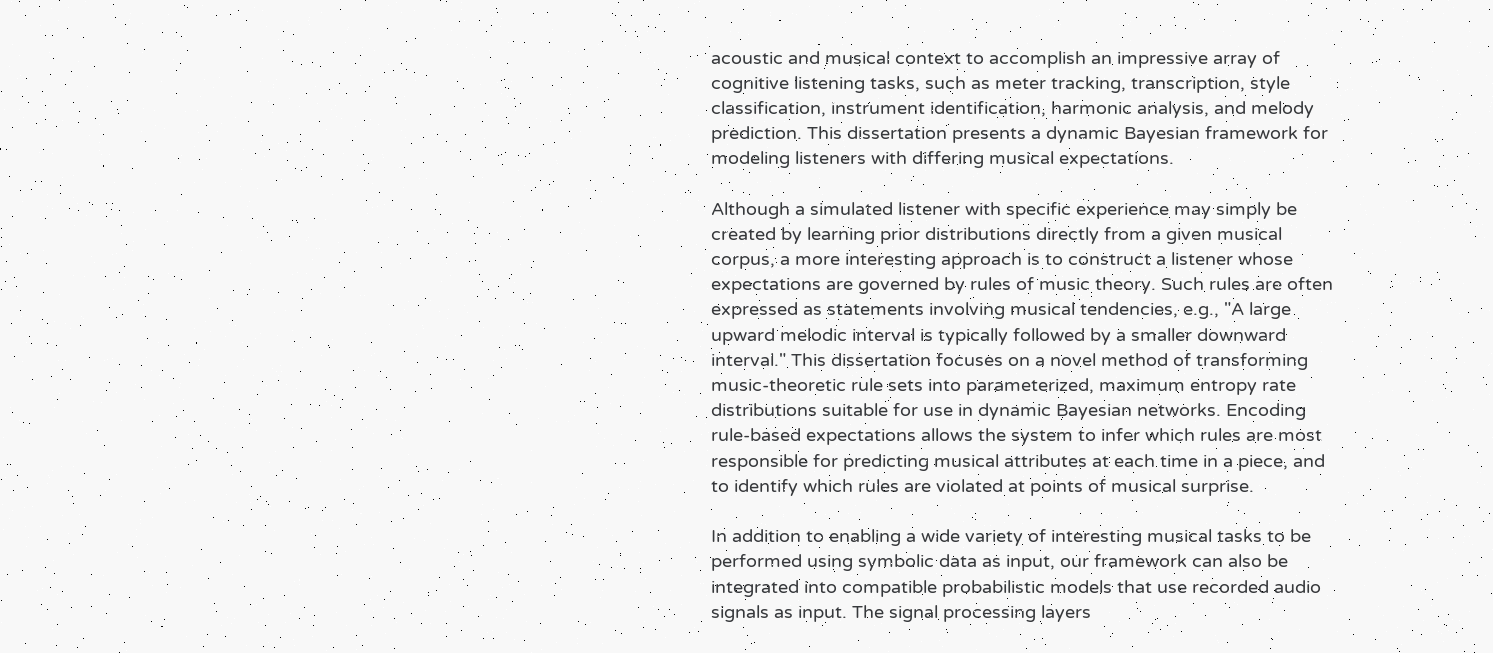acoustic and musical context to accomplish an impressive array of cognitive listening tasks, such as meter tracking, transcription, style classification, instrument identification, harmonic analysis, and melody prediction. This dissertation presents a dynamic Bayesian framework for modeling listeners with differing musical expectations.

Although a simulated listener with specific experience may simply be created by learning prior distributions directly from a given musical corpus, a more interesting approach is to construct a listener whose expectations are governed by rules of music theory. Such rules are often expressed as statements involving musical tendencies, e.g., "A large upward melodic interval is typically followed by a smaller downward interval." This dissertation focuses on a novel method of transforming music-theoretic rule sets into parameterized, maximum entropy rate distributions suitable for use in dynamic Bayesian networks. Encoding rule-based expectations allows the system to infer which rules are most responsible for predicting musical attributes at each time in a piece, and to identify which rules are violated at points of musical surprise.

In addition to enabling a wide variety of interesting musical tasks to be performed using symbolic data as input, our framework can also be integrated into compatible probabilistic models that use recorded audio signals as input. The signal processing layers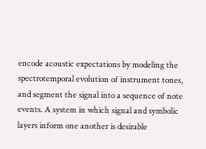encode acoustic expectations by modeling the spectrotemporal evolution of instrument tones, and segment the signal into a sequence of note events. A system in which signal and symbolic layers inform one another is desirable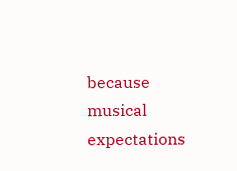because musical expectations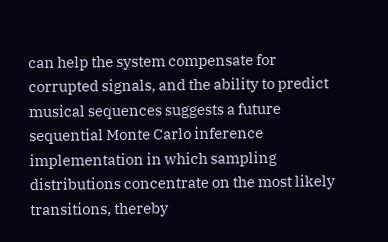can help the system compensate for corrupted signals, and the ability to predict musical sequences suggests a future sequential Monte Carlo inference implementation in which sampling distributions concentrate on the most likely transitions, thereby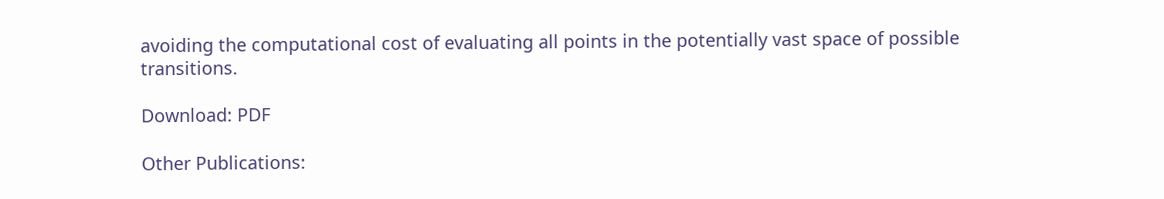avoiding the computational cost of evaluating all points in the potentially vast space of possible transitions.

Download: PDF

Other Publications: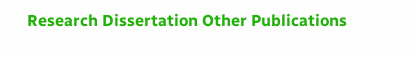Research Dissertation Other Publications